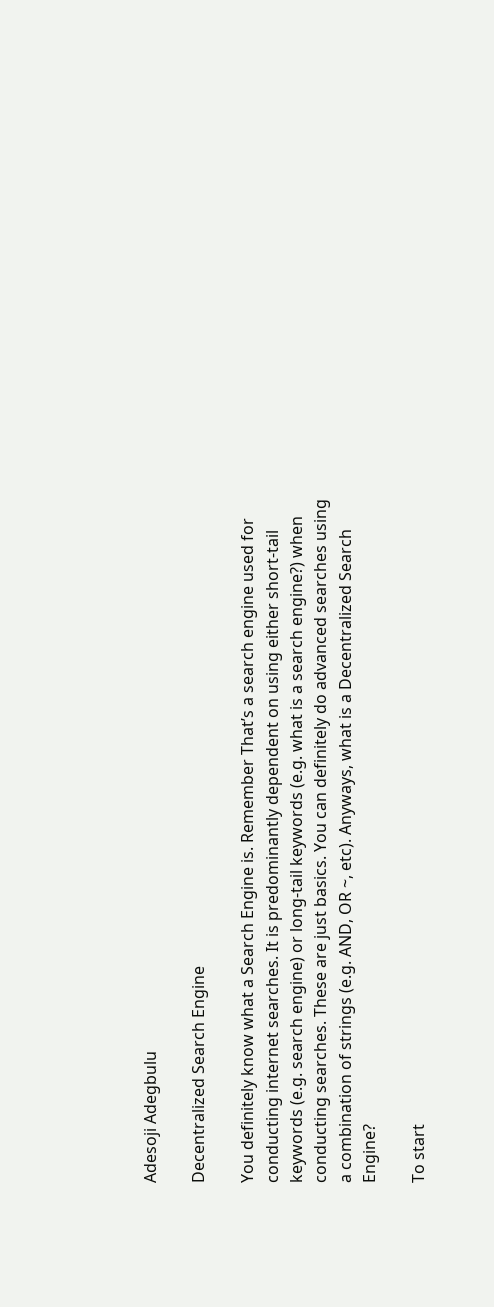Adesoji Adegbulu

Decentralized Search Engine

You definitely know what a Search Engine is. Remember That’s a search engine used for conducting internet searches. It is predominantly dependent on using either short-tail keywords (e.g. search engine) or long-tail keywords (e.g. what is a search engine?) when conducting searches. These are just basics. You can definitely do advanced searches using a combination of strings (e.g. AND, OR ~, etc). Anyways, what is a Decentralized Search Engine?

To start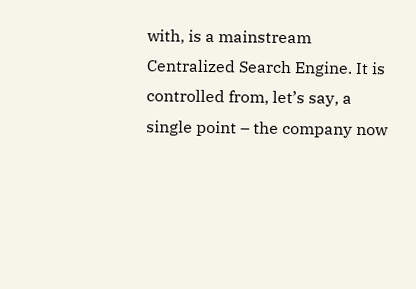with, is a mainstream Centralized Search Engine. It is controlled from, let’s say, a single point – the company now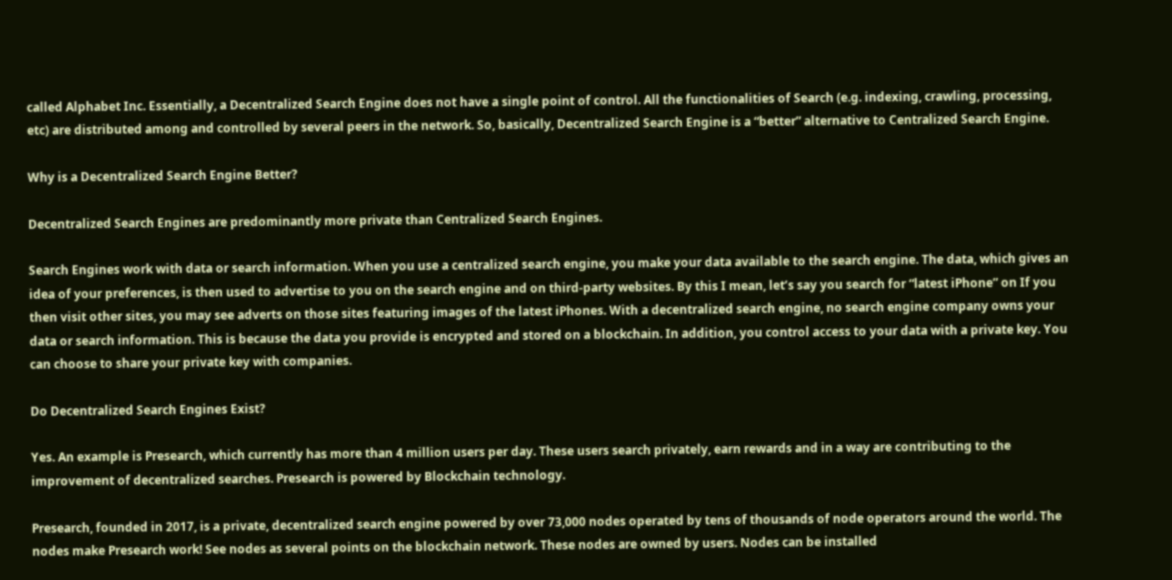called Alphabet Inc. Essentially, a Decentralized Search Engine does not have a single point of control. All the functionalities of Search (e.g. indexing, crawling, processing, etc) are distributed among and controlled by several peers in the network. So, basically, Decentralized Search Engine is a “better” alternative to Centralized Search Engine.

Why is a Decentralized Search Engine Better?

Decentralized Search Engines are predominantly more private than Centralized Search Engines.

Search Engines work with data or search information. When you use a centralized search engine, you make your data available to the search engine. The data, which gives an idea of your preferences, is then used to advertise to you on the search engine and on third-party websites. By this I mean, let’s say you search for “latest iPhone” on If you then visit other sites, you may see adverts on those sites featuring images of the latest iPhones. With a decentralized search engine, no search engine company owns your data or search information. This is because the data you provide is encrypted and stored on a blockchain. In addition, you control access to your data with a private key. You can choose to share your private key with companies.

Do Decentralized Search Engines Exist?

Yes. An example is Presearch, which currently has more than 4 million users per day. These users search privately, earn rewards and in a way are contributing to the improvement of decentralized searches. Presearch is powered by Blockchain technology.

Presearch, founded in 2017, is a private, decentralized search engine powered by over 73,000 nodes operated by tens of thousands of node operators around the world. The nodes make Presearch work! See nodes as several points on the blockchain network. These nodes are owned by users. Nodes can be installed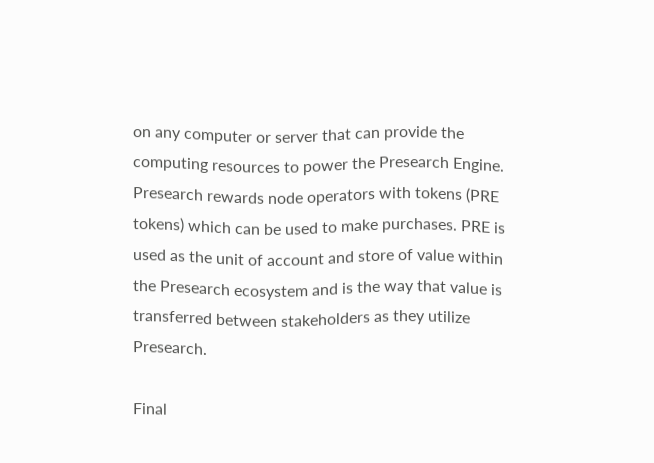on any computer or server that can provide the computing resources to power the Presearch Engine. Presearch rewards node operators with tokens (PRE tokens) which can be used to make purchases. PRE is used as the unit of account and store of value within the Presearch ecosystem and is the way that value is transferred between stakeholders as they utilize Presearch.

Final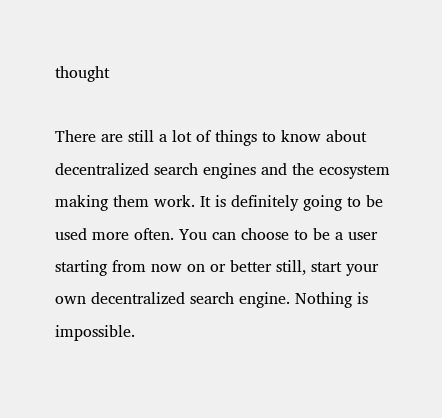thought

There are still a lot of things to know about decentralized search engines and the ecosystem making them work. It is definitely going to be used more often. You can choose to be a user starting from now on or better still, start your own decentralized search engine. Nothing is impossible.